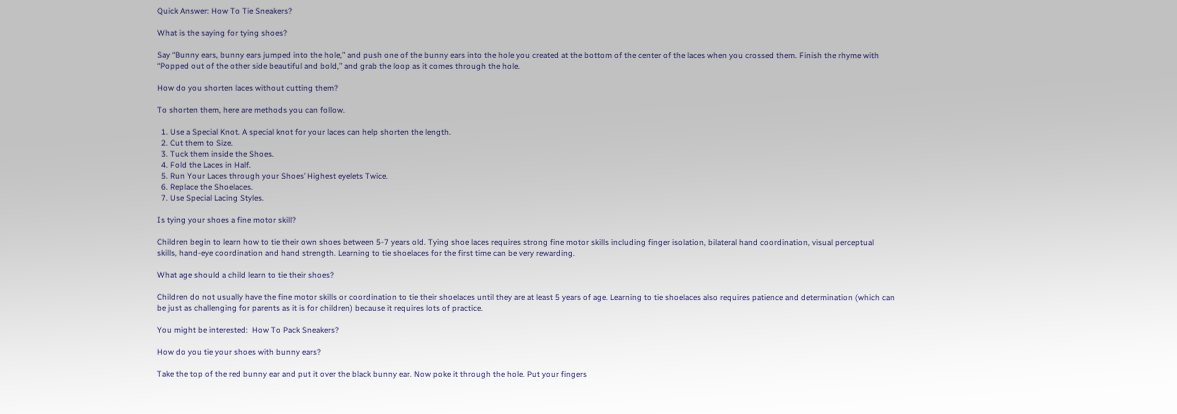Quick Answer: How To Tie Sneakers?

What is the saying for tying shoes?

Say “Bunny ears, bunny ears jumped into the hole,” and push one of the bunny ears into the hole you created at the bottom of the center of the laces when you crossed them. Finish the rhyme with “Popped out of the other side beautiful and bold,” and grab the loop as it comes through the hole.

How do you shorten laces without cutting them?

To shorten them, here are methods you can follow.

  1. Use a Special Knot. A special knot for your laces can help shorten the length.
  2. Cut them to Size.
  3. Tuck them inside the Shoes.
  4. Fold the Laces in Half.
  5. Run Your Laces through your Shoes’ Highest eyelets Twice.
  6. Replace the Shoelaces.
  7. Use Special Lacing Styles.

Is tying your shoes a fine motor skill?

Children begin to learn how to tie their own shoes between 5-7 years old. Tying shoe laces requires strong fine motor skills including finger isolation, bilateral hand coordination, visual perceptual skills, hand-eye coordination and hand strength. Learning to tie shoelaces for the first time can be very rewarding.

What age should a child learn to tie their shoes?

Children do not usually have the fine motor skills or coordination to tie their shoelaces until they are at least 5 years of age. Learning to tie shoelaces also requires patience and determination (which can be just as challenging for parents as it is for children) because it requires lots of practice.

You might be interested:  How To Pack Sneakers?

How do you tie your shoes with bunny ears?

Take the top of the red bunny ear and put it over the black bunny ear. Now poke it through the hole. Put your fingers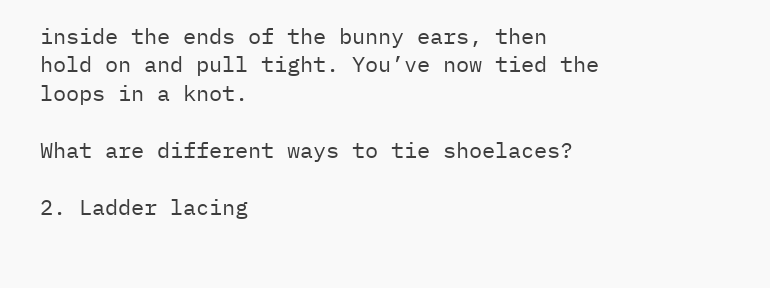inside the ends of the bunny ears, then hold on and pull tight. You’ve now tied the loops in a knot.

What are different ways to tie shoelaces?

2. Ladder lacing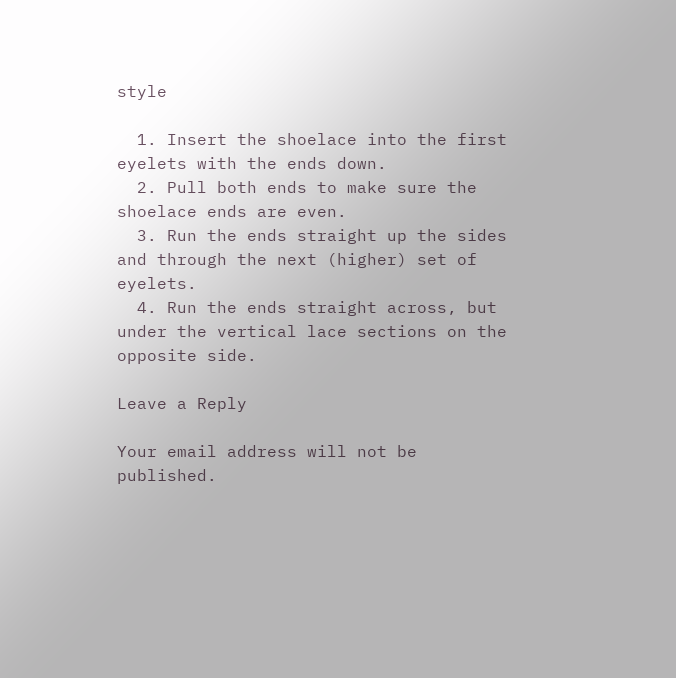style

  1. Insert the shoelace into the first eyelets with the ends down.
  2. Pull both ends to make sure the shoelace ends are even.
  3. Run the ends straight up the sides and through the next (higher) set of eyelets.
  4. Run the ends straight across, but under the vertical lace sections on the opposite side.

Leave a Reply

Your email address will not be published.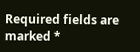Required fields are marked *